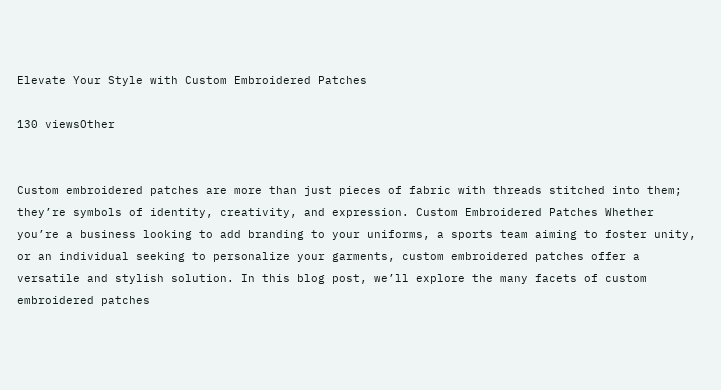Elevate Your Style with Custom Embroidered Patches

130 viewsOther


Custom embroidered patches are more than just pieces of fabric with threads stitched into them; they’re symbols of identity, creativity, and expression. Custom Embroidered Patches Whether you’re a business looking to add branding to your uniforms, a sports team aiming to foster unity, or an individual seeking to personalize your garments, custom embroidered patches offer a versatile and stylish solution. In this blog post, we’ll explore the many facets of custom embroidered patches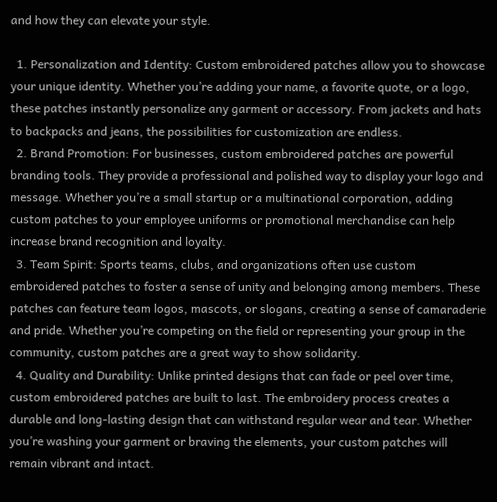and how they can elevate your style.

  1. Personalization and Identity: Custom embroidered patches allow you to showcase your unique identity. Whether you’re adding your name, a favorite quote, or a logo, these patches instantly personalize any garment or accessory. From jackets and hats to backpacks and jeans, the possibilities for customization are endless.
  2. Brand Promotion: For businesses, custom embroidered patches are powerful branding tools. They provide a professional and polished way to display your logo and message. Whether you’re a small startup or a multinational corporation, adding custom patches to your employee uniforms or promotional merchandise can help increase brand recognition and loyalty.
  3. Team Spirit: Sports teams, clubs, and organizations often use custom embroidered patches to foster a sense of unity and belonging among members. These patches can feature team logos, mascots, or slogans, creating a sense of camaraderie and pride. Whether you’re competing on the field or representing your group in the community, custom patches are a great way to show solidarity.
  4. Quality and Durability: Unlike printed designs that can fade or peel over time, custom embroidered patches are built to last. The embroidery process creates a durable and long-lasting design that can withstand regular wear and tear. Whether you’re washing your garment or braving the elements, your custom patches will remain vibrant and intact.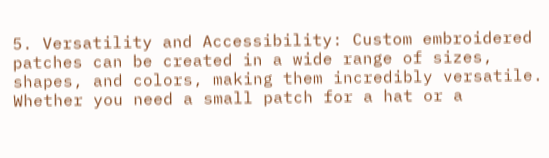5. Versatility and Accessibility: Custom embroidered patches can be created in a wide range of sizes, shapes, and colors, making them incredibly versatile. Whether you need a small patch for a hat or a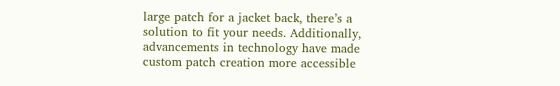large patch for a jacket back, there’s a solution to fit your needs. Additionally, advancements in technology have made custom patch creation more accessible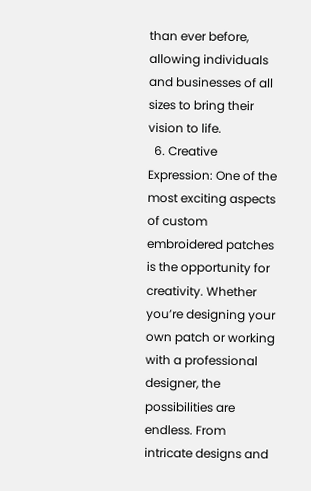than ever before, allowing individuals and businesses of all sizes to bring their vision to life.
  6. Creative Expression: One of the most exciting aspects of custom embroidered patches is the opportunity for creativity. Whether you’re designing your own patch or working with a professional designer, the possibilities are endless. From intricate designs and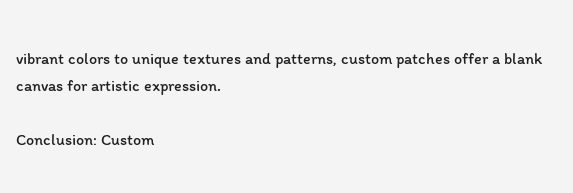vibrant colors to unique textures and patterns, custom patches offer a blank canvas for artistic expression.

Conclusion: Custom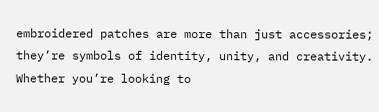embroidered patches are more than just accessories; they’re symbols of identity, unity, and creativity. Whether you’re looking to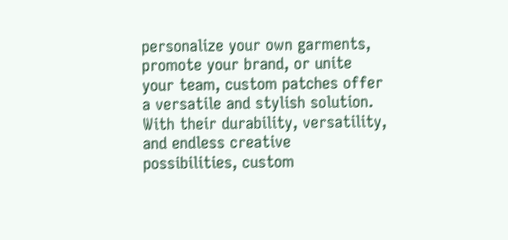personalize your own garments, promote your brand, or unite your team, custom patches offer a versatile and stylish solution. With their durability, versatility, and endless creative possibilities, custom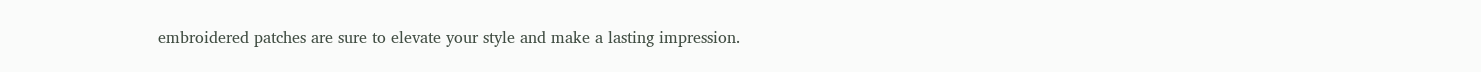embroidered patches are sure to elevate your style and make a lasting impression.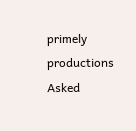primely productions Asked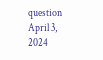question April 3, 2024